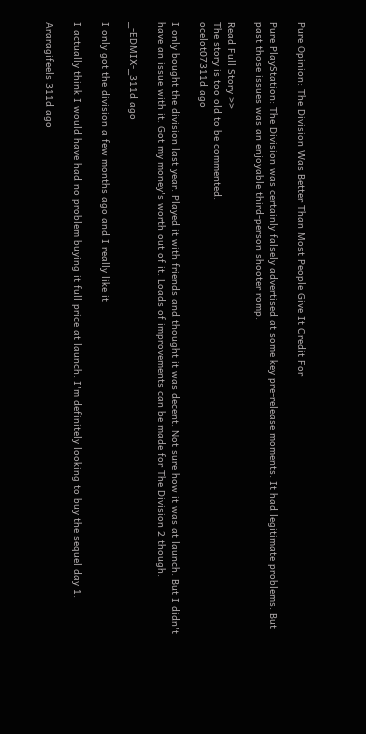Pure Opinion: The Division Was Better Than Most People Give It Credit For

Pure PlayStation: The Division was certainly falsely advertised at some key pre-release moments. It had legitimate problems. But past those issues was an enjoyable third-person shooter romp.

Read Full Story >>
The story is too old to be commented.
ocelot07311d ago

I only bought the division last year. Played it with friends and thought it was decent. Not sure how it was at launch. But I didn't have an issue with it. Got my money's worth out of it. Loads of improvements can be made for The Division 2 though.

_-EDMIX-_311d ago

I only got the division a few months ago and I really like it

I actually think I would have had no problem buying it full price at launch. I'm definitely looking to buy the sequel day 1.

Araragifeels 311d ago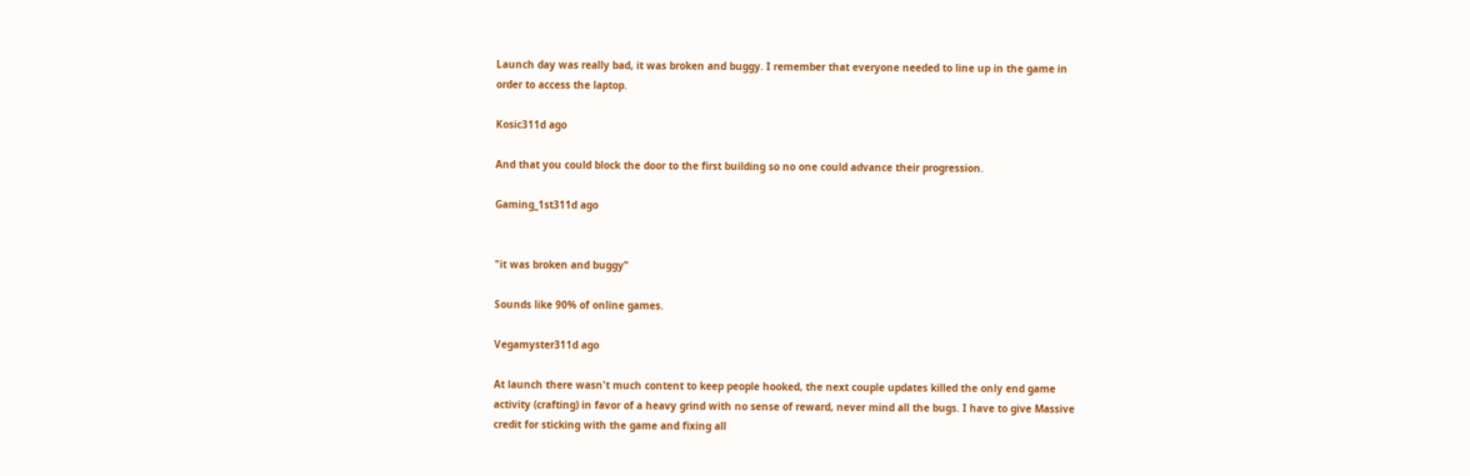Launch day was really bad, it was broken and buggy. I remember that everyone needed to line up in the game in order to access the laptop.

Kosic311d ago

And that you could block the door to the first building so no one could advance their progression.

Gaming_1st311d ago


"it was broken and buggy"

Sounds like 90% of online games.

Vegamyster311d ago

At launch there wasn't much content to keep people hooked, the next couple updates killed the only end game activity (crafting) in favor of a heavy grind with no sense of reward, never mind all the bugs. I have to give Massive credit for sticking with the game and fixing all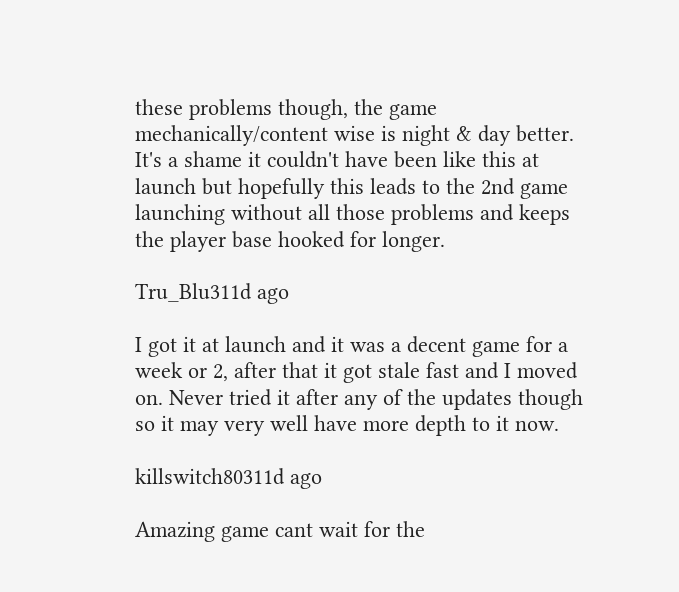these problems though, the game mechanically/content wise is night & day better. It's a shame it couldn't have been like this at launch but hopefully this leads to the 2nd game launching without all those problems and keeps the player base hooked for longer.

Tru_Blu311d ago

I got it at launch and it was a decent game for a week or 2, after that it got stale fast and I moved on. Never tried it after any of the updates though so it may very well have more depth to it now.

killswitch80311d ago

Amazing game cant wait for the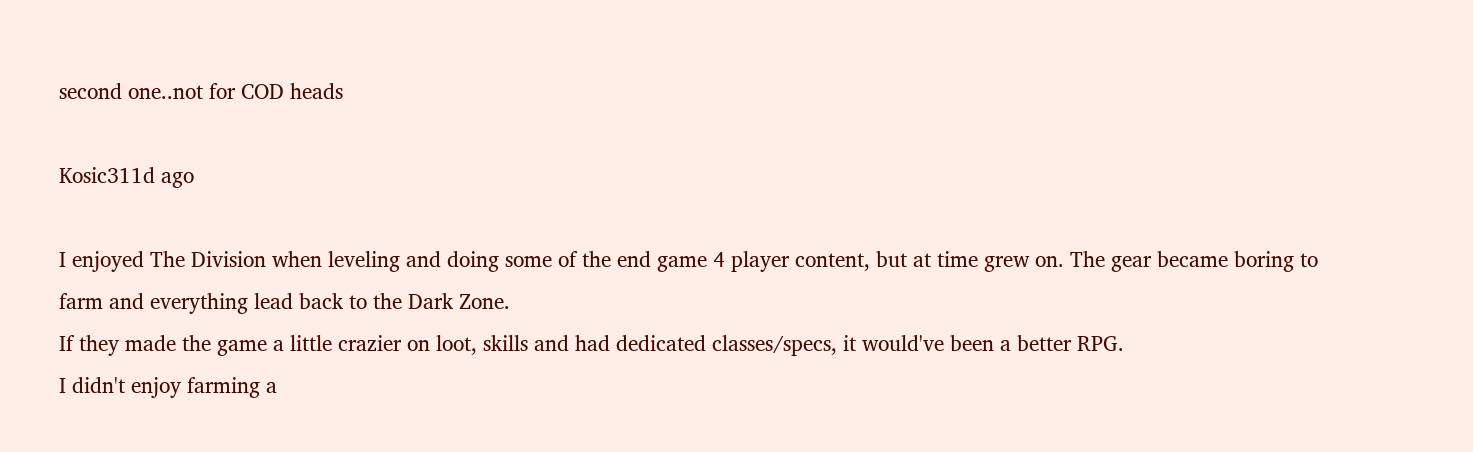second one..not for COD heads

Kosic311d ago

I enjoyed The Division when leveling and doing some of the end game 4 player content, but at time grew on. The gear became boring to farm and everything lead back to the Dark Zone.
If they made the game a little crazier on loot, skills and had dedicated classes/specs, it would've been a better RPG.
I didn't enjoy farming a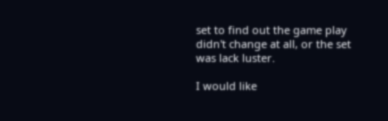set to find out the game play didn't change at all, or the set was lack luster.

I would like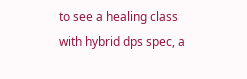to see a healing class with hybrid dps spec, a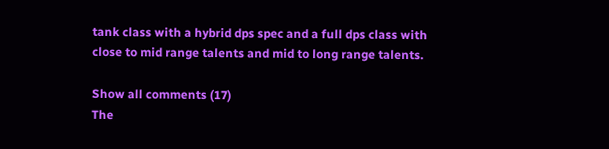tank class with a hybrid dps spec and a full dps class with close to mid range talents and mid to long range talents.

Show all comments (17)
The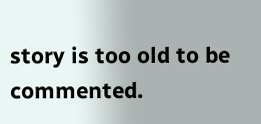story is too old to be commented.